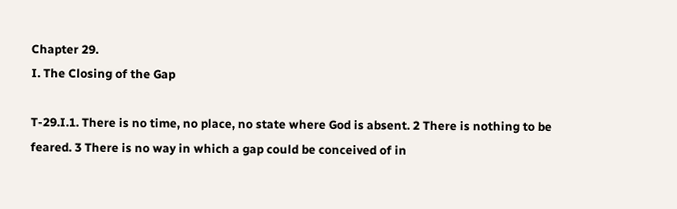Chapter 29.
I. The Closing of the Gap

T-29.I.1. There is no time, no place, no state where God is absent. 2 There is nothing to be feared. 3 There is no way in which a gap could be conceived of in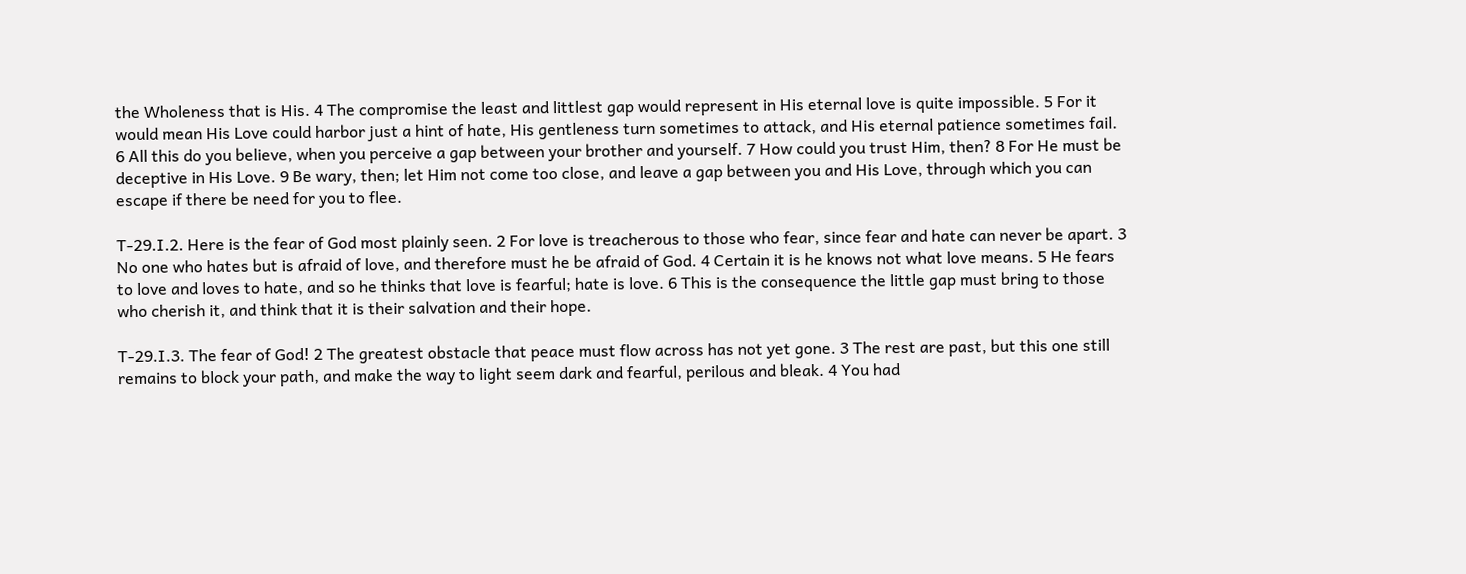the Wholeness that is His. 4 The compromise the least and littlest gap would represent in His eternal love is quite impossible. 5 For it would mean His Love could harbor just a hint of hate, His gentleness turn sometimes to attack, and His eternal patience sometimes fail. 6 All this do you believe, when you perceive a gap between your brother and yourself. 7 How could you trust Him, then? 8 For He must be deceptive in His Love. 9 Be wary, then; let Him not come too close, and leave a gap between you and His Love, through which you can escape if there be need for you to flee.

T-29.I.2. Here is the fear of God most plainly seen. 2 For love is treacherous to those who fear, since fear and hate can never be apart. 3 No one who hates but is afraid of love, and therefore must he be afraid of God. 4 Certain it is he knows not what love means. 5 He fears to love and loves to hate, and so he thinks that love is fearful; hate is love. 6 This is the consequence the little gap must bring to those who cherish it, and think that it is their salvation and their hope.

T-29.I.3. The fear of God! 2 The greatest obstacle that peace must flow across has not yet gone. 3 The rest are past, but this one still remains to block your path, and make the way to light seem dark and fearful, perilous and bleak. 4 You had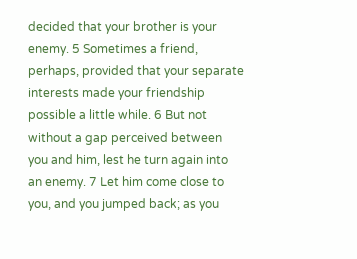decided that your brother is your enemy. 5 Sometimes a friend, perhaps, provided that your separate interests made your friendship possible a little while. 6 But not without a gap perceived between you and him, lest he turn again into an enemy. 7 Let him come close to you, and you jumped back; as you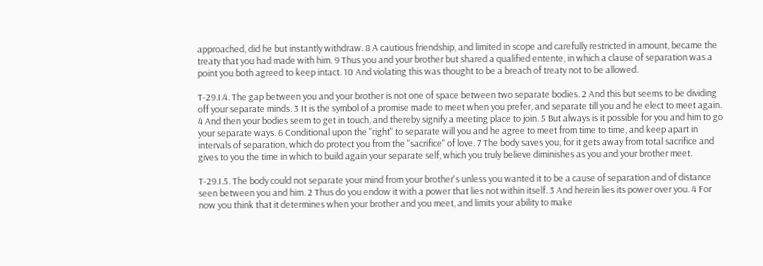approached, did he but instantly withdraw. 8 A cautious friendship, and limited in scope and carefully restricted in amount, became the treaty that you had made with him. 9 Thus you and your brother but shared a qualified entente, in which a clause of separation was a point you both agreed to keep intact. 10 And violating this was thought to be a breach of treaty not to be allowed.

T-29.I.4. The gap between you and your brother is not one of space between two separate bodies. 2 And this but seems to be dividing off your separate minds. 3 It is the symbol of a promise made to meet when you prefer, and separate till you and he elect to meet again. 4 And then your bodies seem to get in touch, and thereby signify a meeting place to join. 5 But always is it possible for you and him to go your separate ways. 6 Conditional upon the "right" to separate will you and he agree to meet from time to time, and keep apart in intervals of separation, which do protect you from the "sacrifice" of love. 7 The body saves you, for it gets away from total sacrifice and gives to you the time in which to build again your separate self, which you truly believe diminishes as you and your brother meet.

T-29.I.5. The body could not separate your mind from your brother's unless you wanted it to be a cause of separation and of distance seen between you and him. 2 Thus do you endow it with a power that lies not within itself. 3 And herein lies its power over you. 4 For now you think that it determines when your brother and you meet, and limits your ability to make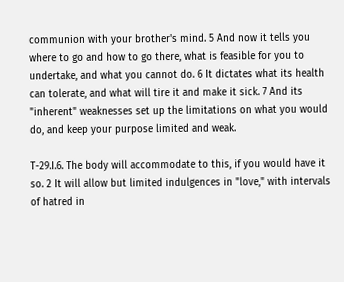communion with your brother's mind. 5 And now it tells you where to go and how to go there, what is feasible for you to undertake, and what you cannot do. 6 It dictates what its health can tolerate, and what will tire it and make it sick. 7 And its "inherent" weaknesses set up the limitations on what you would do, and keep your purpose limited and weak.

T-29.I.6. The body will accommodate to this, if you would have it so. 2 It will allow but limited indulgences in "love," with intervals of hatred in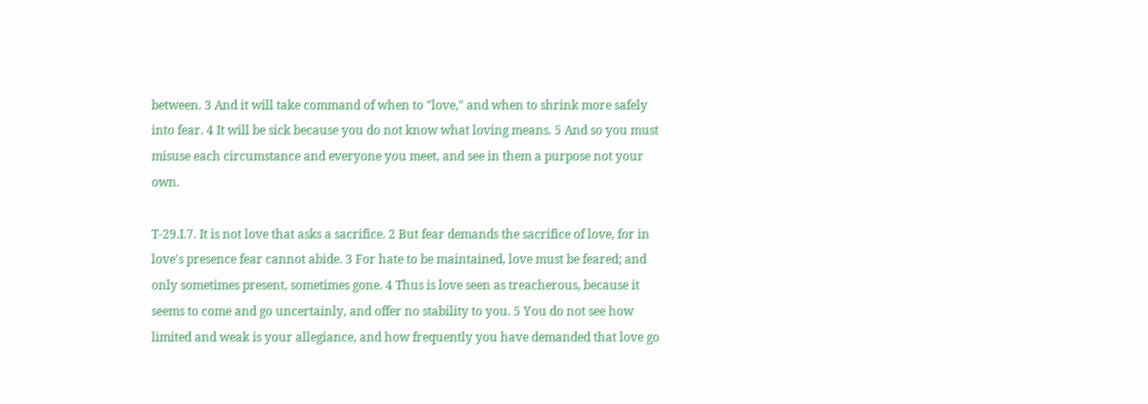between. 3 And it will take command of when to "love," and when to shrink more safely into fear. 4 It will be sick because you do not know what loving means. 5 And so you must misuse each circumstance and everyone you meet, and see in them a purpose not your own.

T-29.I.7. It is not love that asks a sacrifice. 2 But fear demands the sacrifice of love, for in love's presence fear cannot abide. 3 For hate to be maintained, love must be feared; and only sometimes present, sometimes gone. 4 Thus is love seen as treacherous, because it seems to come and go uncertainly, and offer no stability to you. 5 You do not see how limited and weak is your allegiance, and how frequently you have demanded that love go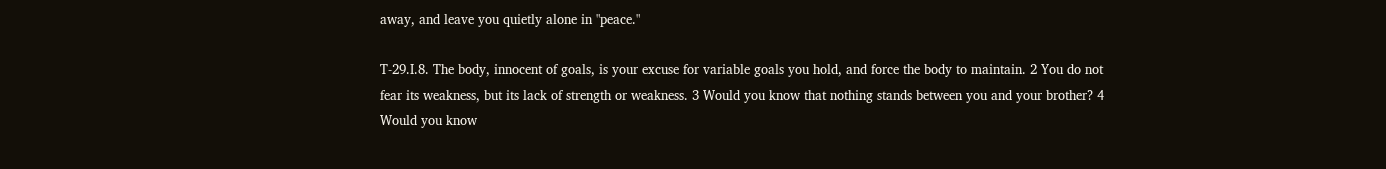away, and leave you quietly alone in "peace."

T-29.I.8. The body, innocent of goals, is your excuse for variable goals you hold, and force the body to maintain. 2 You do not fear its weakness, but its lack of strength or weakness. 3 Would you know that nothing stands between you and your brother? 4 Would you know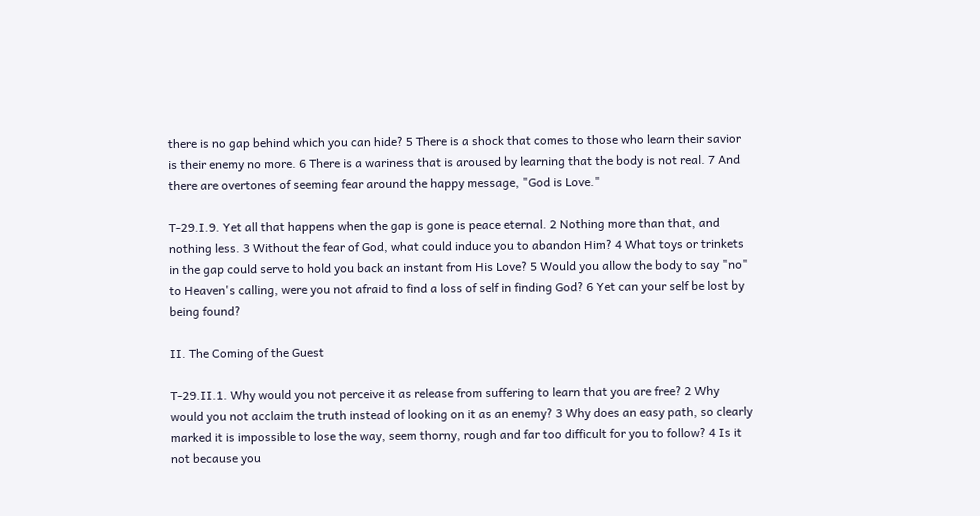there is no gap behind which you can hide? 5 There is a shock that comes to those who learn their savior is their enemy no more. 6 There is a wariness that is aroused by learning that the body is not real. 7 And there are overtones of seeming fear around the happy message, "God is Love."

T-29.I.9. Yet all that happens when the gap is gone is peace eternal. 2 Nothing more than that, and nothing less. 3 Without the fear of God, what could induce you to abandon Him? 4 What toys or trinkets in the gap could serve to hold you back an instant from His Love? 5 Would you allow the body to say "no" to Heaven's calling, were you not afraid to find a loss of self in finding God? 6 Yet can your self be lost by being found?

II. The Coming of the Guest

T-29.II.1. Why would you not perceive it as release from suffering to learn that you are free? 2 Why would you not acclaim the truth instead of looking on it as an enemy? 3 Why does an easy path, so clearly marked it is impossible to lose the way, seem thorny, rough and far too difficult for you to follow? 4 Is it not because you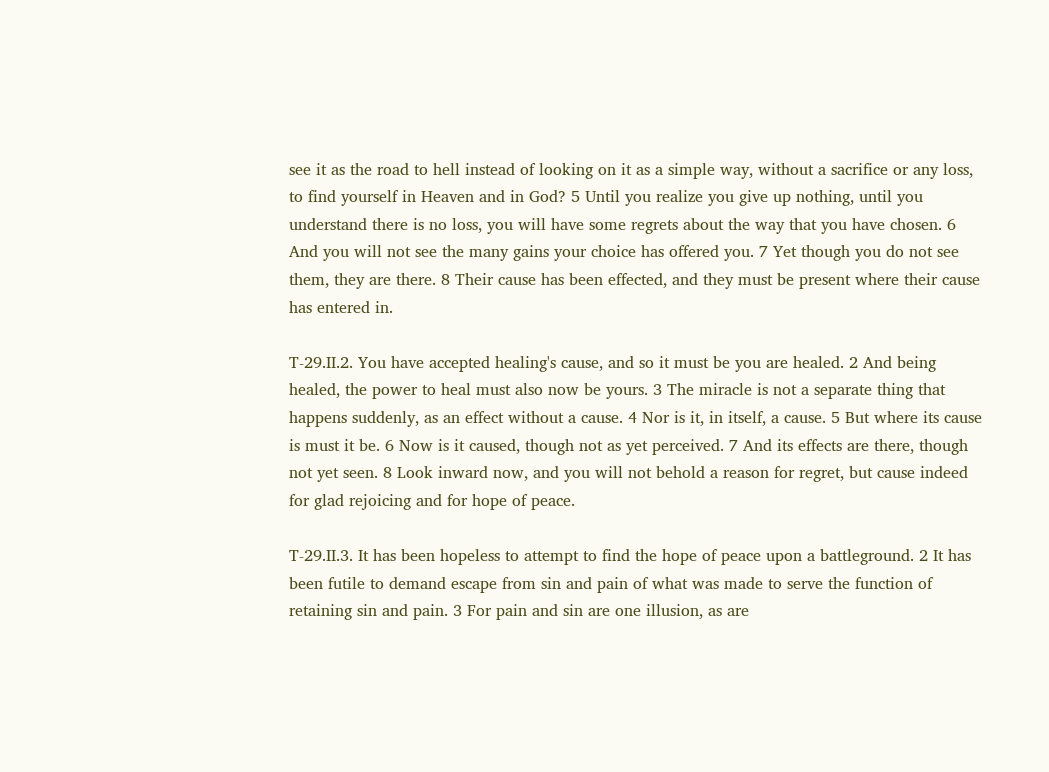see it as the road to hell instead of looking on it as a simple way, without a sacrifice or any loss, to find yourself in Heaven and in God? 5 Until you realize you give up nothing, until you understand there is no loss, you will have some regrets about the way that you have chosen. 6 And you will not see the many gains your choice has offered you. 7 Yet though you do not see them, they are there. 8 Their cause has been effected, and they must be present where their cause has entered in.

T-29.II.2. You have accepted healing's cause, and so it must be you are healed. 2 And being healed, the power to heal must also now be yours. 3 The miracle is not a separate thing that happens suddenly, as an effect without a cause. 4 Nor is it, in itself, a cause. 5 But where its cause is must it be. 6 Now is it caused, though not as yet perceived. 7 And its effects are there, though not yet seen. 8 Look inward now, and you will not behold a reason for regret, but cause indeed for glad rejoicing and for hope of peace.

T-29.II.3. It has been hopeless to attempt to find the hope of peace upon a battleground. 2 It has been futile to demand escape from sin and pain of what was made to serve the function of retaining sin and pain. 3 For pain and sin are one illusion, as are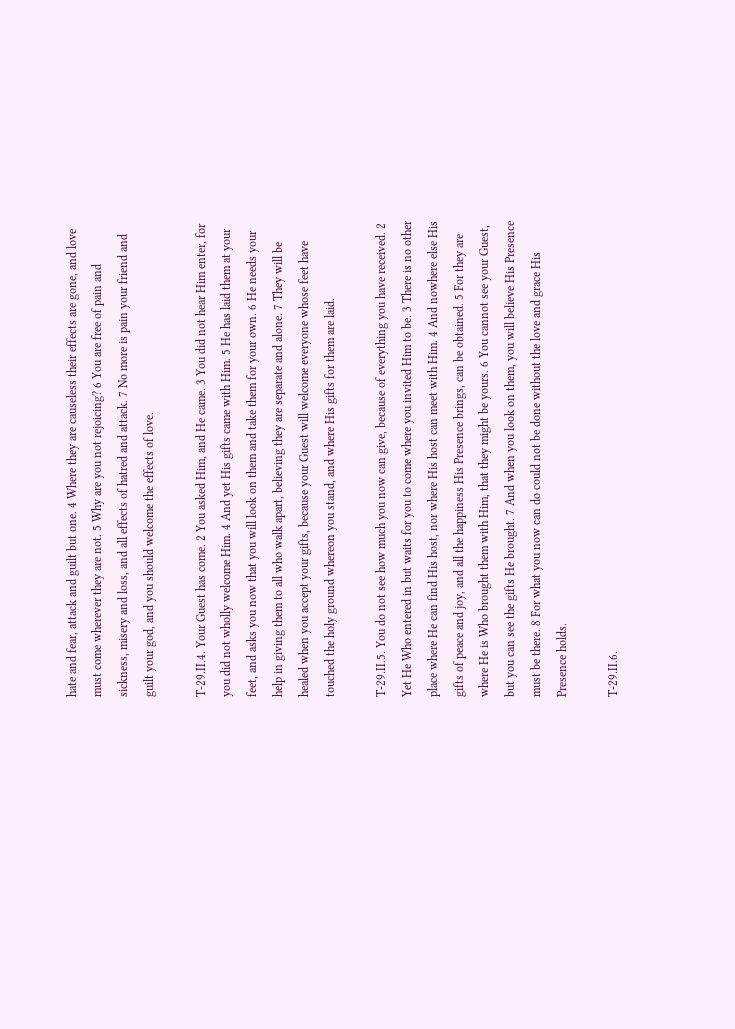hate and fear, attack and guilt but one. 4 Where they are causeless their effects are gone, and love must come wherever they are not. 5 Why are you not rejoicing? 6 You are free of pain and sickness, misery and loss, and all effects of hatred and attack. 7 No more is pain your friend and guilt your god, and you should welcome the effects of love.

T-29.II.4. Your Guest has come. 2 You asked Him, and He came. 3 You did not hear Him enter, for you did not wholly welcome Him. 4 And yet His gifts came with Him. 5 He has laid them at your feet, and asks you now that you will look on them and take them for your own. 6 He needs your help in giving them to all who walk apart, believing they are separate and alone. 7 They will be healed when you accept your gifts, because your Guest will welcome everyone whose feet have touched the holy ground whereon you stand, and where His gifts for them are laid.

T-29.II.5. You do not see how much you now can give, because of everything you have received. 2 Yet He Who entered in but waits for you to come where you invited Him to be. 3 There is no other place where He can find His host, nor where His host can meet with Him. 4 And nowhere else His gifts of peace and joy, and all the happiness His Presence brings, can be obtained. 5 For they are where He is Who brought them with Him, that they might be yours. 6 You cannot see your Guest, but you can see the gifts He brought. 7 And when you look on them, you will believe His Presence must be there. 8 For what you now can do could not be done without the love and grace His Presence holds.

T-29.II.6.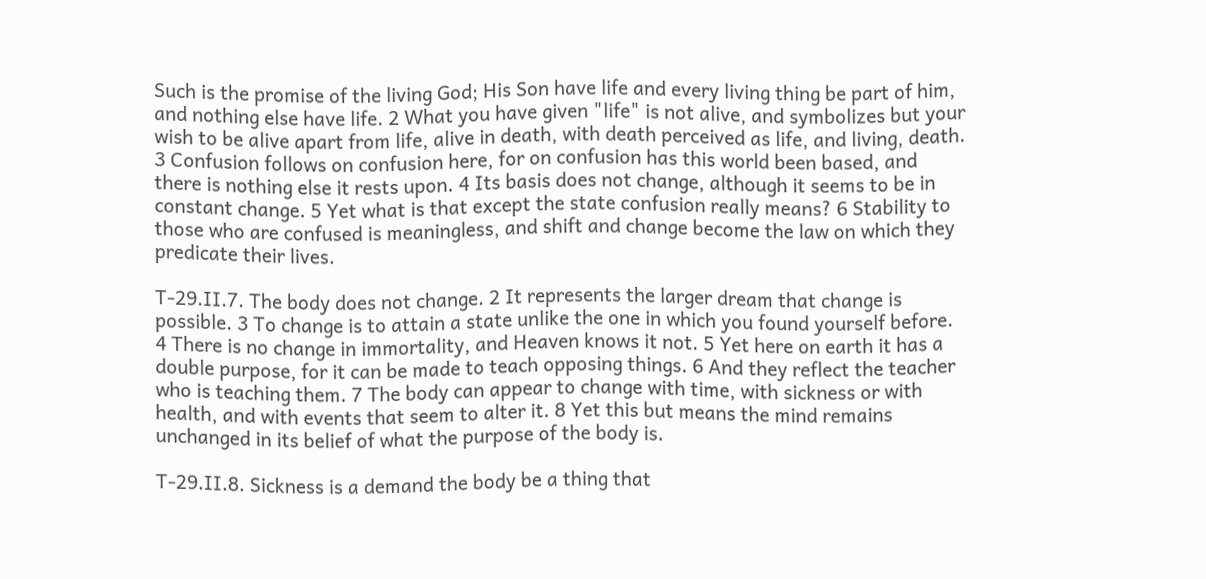Such is the promise of the living God; His Son have life and every living thing be part of him, and nothing else have life. 2 What you have given "life" is not alive, and symbolizes but your wish to be alive apart from life, alive in death, with death perceived as life, and living, death. 3 Confusion follows on confusion here, for on confusion has this world been based, and there is nothing else it rests upon. 4 Its basis does not change, although it seems to be in constant change. 5 Yet what is that except the state confusion really means? 6 Stability to those who are confused is meaningless, and shift and change become the law on which they predicate their lives.

T-29.II.7. The body does not change. 2 It represents the larger dream that change is possible. 3 To change is to attain a state unlike the one in which you found yourself before. 4 There is no change in immortality, and Heaven knows it not. 5 Yet here on earth it has a double purpose, for it can be made to teach opposing things. 6 And they reflect the teacher who is teaching them. 7 The body can appear to change with time, with sickness or with health, and with events that seem to alter it. 8 Yet this but means the mind remains unchanged in its belief of what the purpose of the body is.

T-29.II.8. Sickness is a demand the body be a thing that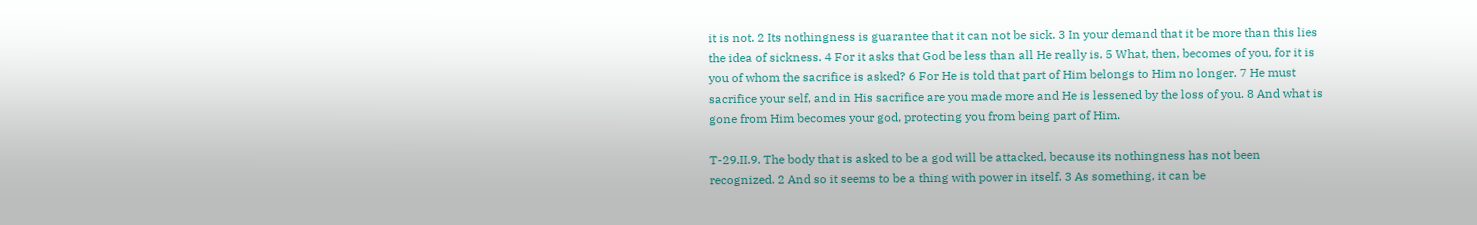it is not. 2 Its nothingness is guarantee that it can not be sick. 3 In your demand that it be more than this lies the idea of sickness. 4 For it asks that God be less than all He really is. 5 What, then, becomes of you, for it is you of whom the sacrifice is asked? 6 For He is told that part of Him belongs to Him no longer. 7 He must sacrifice your self, and in His sacrifice are you made more and He is lessened by the loss of you. 8 And what is gone from Him becomes your god, protecting you from being part of Him.

T-29.II.9. The body that is asked to be a god will be attacked, because its nothingness has not been recognized. 2 And so it seems to be a thing with power in itself. 3 As something, it can be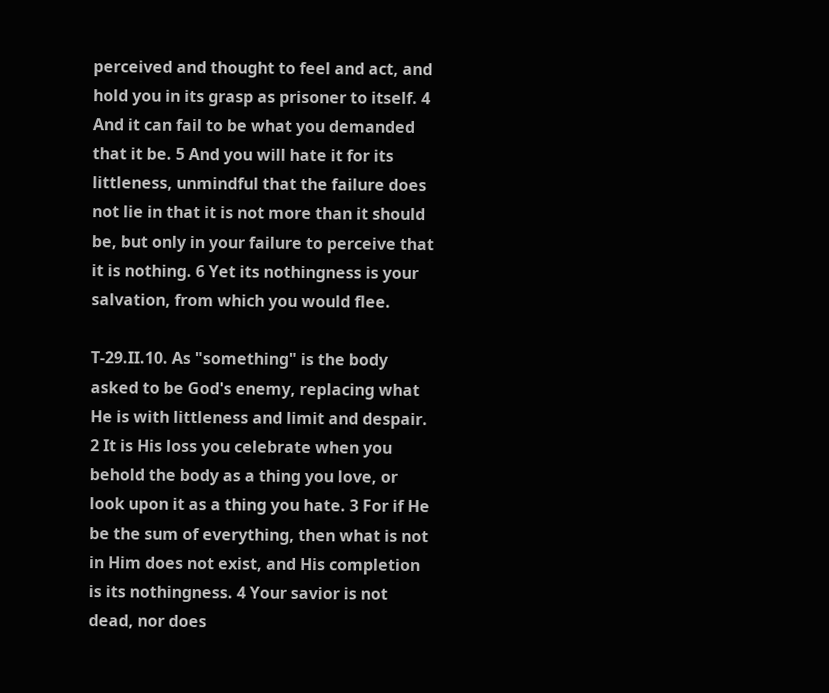perceived and thought to feel and act, and hold you in its grasp as prisoner to itself. 4 And it can fail to be what you demanded that it be. 5 And you will hate it for its littleness, unmindful that the failure does not lie in that it is not more than it should be, but only in your failure to perceive that it is nothing. 6 Yet its nothingness is your salvation, from which you would flee.

T-29.II.10. As "something" is the body asked to be God's enemy, replacing what He is with littleness and limit and despair. 2 It is His loss you celebrate when you behold the body as a thing you love, or look upon it as a thing you hate. 3 For if He be the sum of everything, then what is not in Him does not exist, and His completion is its nothingness. 4 Your savior is not dead, nor does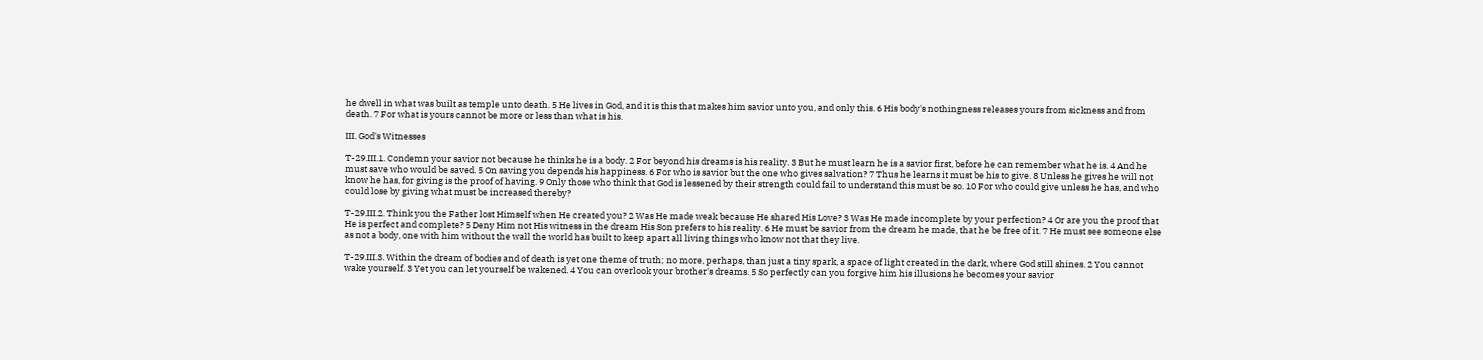he dwell in what was built as temple unto death. 5 He lives in God, and it is this that makes him savior unto you, and only this. 6 His body's nothingness releases yours from sickness and from death. 7 For what is yours cannot be more or less than what is his.

III. God's Witnesses

T-29.III.1. Condemn your savior not because he thinks he is a body. 2 For beyond his dreams is his reality. 3 But he must learn he is a savior first, before he can remember what he is. 4 And he must save who would be saved. 5 On saving you depends his happiness. 6 For who is savior but the one who gives salvation? 7 Thus he learns it must be his to give. 8 Unless he gives he will not know he has, for giving is the proof of having. 9 Only those who think that God is lessened by their strength could fail to understand this must be so. 10 For who could give unless he has, and who could lose by giving what must be increased thereby?

T-29.III.2. Think you the Father lost Himself when He created you? 2 Was He made weak because He shared His Love? 3 Was He made incomplete by your perfection? 4 Or are you the proof that He is perfect and complete? 5 Deny Him not His witness in the dream His Son prefers to his reality. 6 He must be savior from the dream he made, that he be free of it. 7 He must see someone else as not a body, one with him without the wall the world has built to keep apart all living things who know not that they live.

T-29.III.3. Within the dream of bodies and of death is yet one theme of truth; no more, perhaps, than just a tiny spark, a space of light created in the dark, where God still shines. 2 You cannot wake yourself. 3 Yet you can let yourself be wakened. 4 You can overlook your brother's dreams. 5 So perfectly can you forgive him his illusions he becomes your savior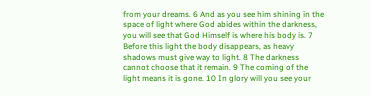from your dreams. 6 And as you see him shining in the space of light where God abides within the darkness, you will see that God Himself is where his body is. 7 Before this light the body disappears, as heavy shadows must give way to light. 8 The darkness cannot choose that it remain. 9 The coming of the light means it is gone. 10 In glory will you see your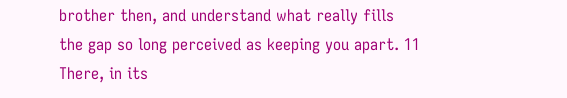brother then, and understand what really fills the gap so long perceived as keeping you apart. 11 There, in its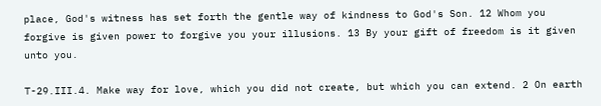place, God's witness has set forth the gentle way of kindness to God's Son. 12 Whom you forgive is given power to forgive you your illusions. 13 By your gift of freedom is it given unto you.

T-29.III.4. Make way for love, which you did not create, but which you can extend. 2 On earth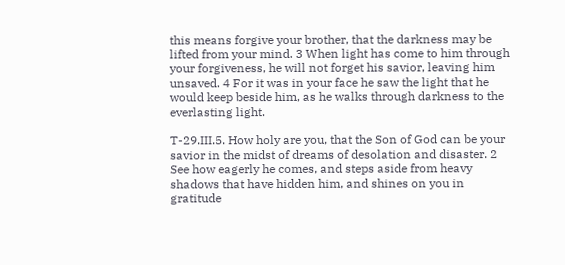this means forgive your brother, that the darkness may be lifted from your mind. 3 When light has come to him through your forgiveness, he will not forget his savior, leaving him unsaved. 4 For it was in your face he saw the light that he would keep beside him, as he walks through darkness to the everlasting light.

T-29.III.5. How holy are you, that the Son of God can be your savior in the midst of dreams of desolation and disaster. 2 See how eagerly he comes, and steps aside from heavy shadows that have hidden him, and shines on you in gratitude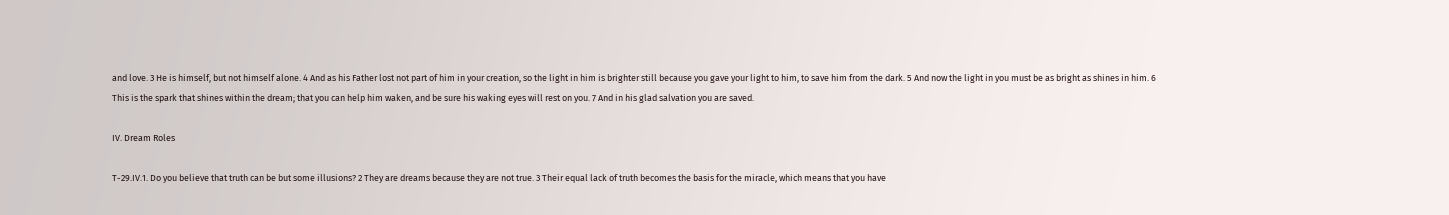and love. 3 He is himself, but not himself alone. 4 And as his Father lost not part of him in your creation, so the light in him is brighter still because you gave your light to him, to save him from the dark. 5 And now the light in you must be as bright as shines in him. 6 This is the spark that shines within the dream; that you can help him waken, and be sure his waking eyes will rest on you. 7 And in his glad salvation you are saved.

IV. Dream Roles

T-29.IV.1. Do you believe that truth can be but some illusions? 2 They are dreams because they are not true. 3 Their equal lack of truth becomes the basis for the miracle, which means that you have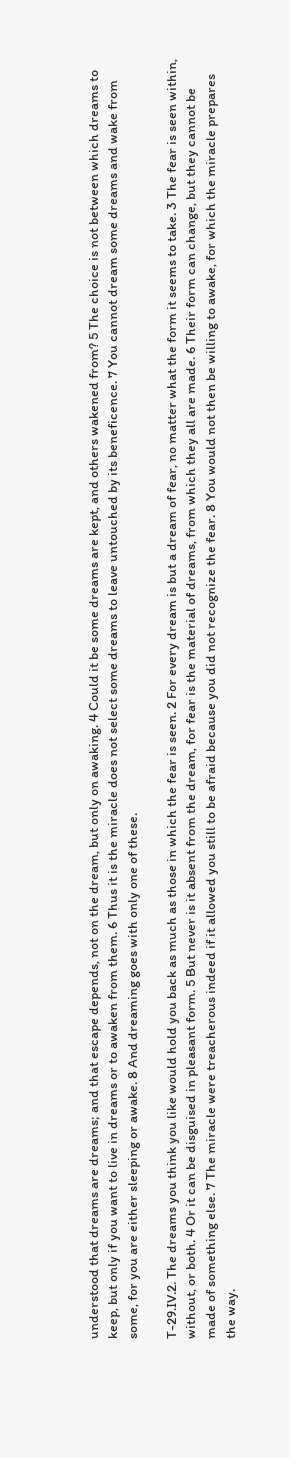understood that dreams are dreams; and that escape depends, not on the dream, but only on awaking. 4 Could it be some dreams are kept, and others wakened from? 5 The choice is not between which dreams to keep, but only if you want to live in dreams or to awaken from them. 6 Thus it is the miracle does not select some dreams to leave untouched by its beneficence. 7 You cannot dream some dreams and wake from some, for you are either sleeping or awake. 8 And dreaming goes with only one of these.

T-29.IV.2. The dreams you think you like would hold you back as much as those in which the fear is seen. 2 For every dream is but a dream of fear, no matter what the form it seems to take. 3 The fear is seen within, without, or both. 4 Or it can be disguised in pleasant form. 5 But never is it absent from the dream, for fear is the material of dreams, from which they all are made. 6 Their form can change, but they cannot be made of something else. 7 The miracle were treacherous indeed if it allowed you still to be afraid because you did not recognize the fear. 8 You would not then be willing to awake, for which the miracle prepares the way.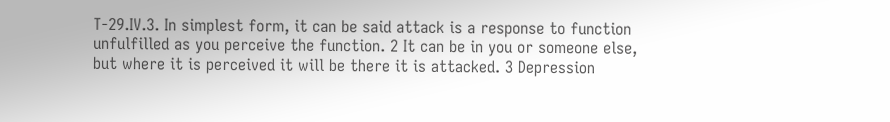T-29.IV.3. In simplest form, it can be said attack is a response to function unfulfilled as you perceive the function. 2 It can be in you or someone else, but where it is perceived it will be there it is attacked. 3 Depression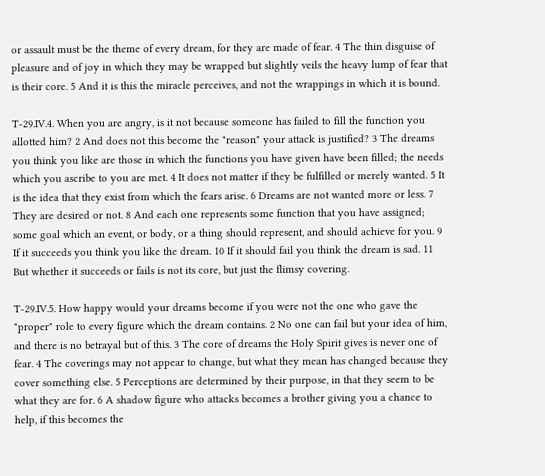or assault must be the theme of every dream, for they are made of fear. 4 The thin disguise of pleasure and of joy in which they may be wrapped but slightly veils the heavy lump of fear that is their core. 5 And it is this the miracle perceives, and not the wrappings in which it is bound.

T-29.IV.4. When you are angry, is it not because someone has failed to fill the function you allotted him? 2 And does not this become the "reason" your attack is justified? 3 The dreams you think you like are those in which the functions you have given have been filled; the needs which you ascribe to you are met. 4 It does not matter if they be fulfilled or merely wanted. 5 It is the idea that they exist from which the fears arise. 6 Dreams are not wanted more or less. 7 They are desired or not. 8 And each one represents some function that you have assigned; some goal which an event, or body, or a thing should represent, and should achieve for you. 9 If it succeeds you think you like the dream. 10 If it should fail you think the dream is sad. 11 But whether it succeeds or fails is not its core, but just the flimsy covering.

T-29.IV.5. How happy would your dreams become if you were not the one who gave the "proper" role to every figure which the dream contains. 2 No one can fail but your idea of him, and there is no betrayal but of this. 3 The core of dreams the Holy Spirit gives is never one of fear. 4 The coverings may not appear to change, but what they mean has changed because they cover something else. 5 Perceptions are determined by their purpose, in that they seem to be what they are for. 6 A shadow figure who attacks becomes a brother giving you a chance to help, if this becomes the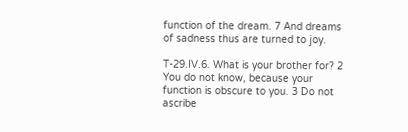function of the dream. 7 And dreams of sadness thus are turned to joy.

T-29.IV.6. What is your brother for? 2 You do not know, because your function is obscure to you. 3 Do not ascribe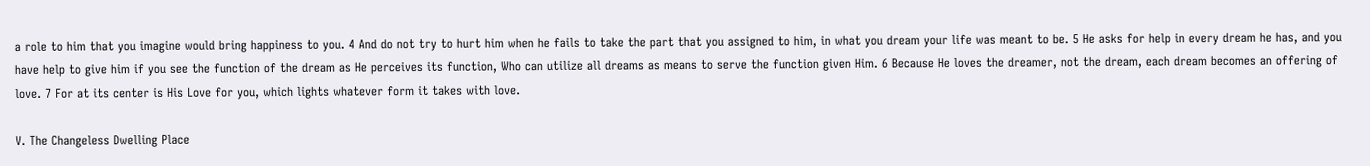a role to him that you imagine would bring happiness to you. 4 And do not try to hurt him when he fails to take the part that you assigned to him, in what you dream your life was meant to be. 5 He asks for help in every dream he has, and you have help to give him if you see the function of the dream as He perceives its function, Who can utilize all dreams as means to serve the function given Him. 6 Because He loves the dreamer, not the dream, each dream becomes an offering of love. 7 For at its center is His Love for you, which lights whatever form it takes with love.

V. The Changeless Dwelling Place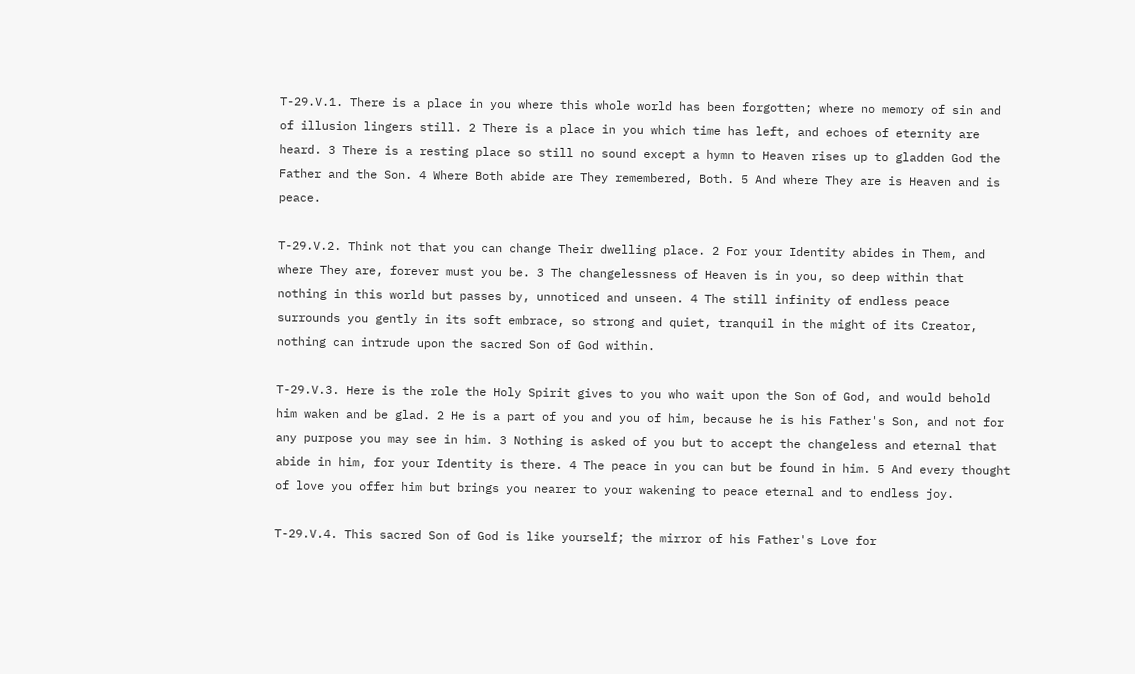T-29.V.1. There is a place in you where this whole world has been forgotten; where no memory of sin and of illusion lingers still. 2 There is a place in you which time has left, and echoes of eternity are heard. 3 There is a resting place so still no sound except a hymn to Heaven rises up to gladden God the Father and the Son. 4 Where Both abide are They remembered, Both. 5 And where They are is Heaven and is peace.

T-29.V.2. Think not that you can change Their dwelling place. 2 For your Identity abides in Them, and where They are, forever must you be. 3 The changelessness of Heaven is in you, so deep within that nothing in this world but passes by, unnoticed and unseen. 4 The still infinity of endless peace surrounds you gently in its soft embrace, so strong and quiet, tranquil in the might of its Creator, nothing can intrude upon the sacred Son of God within.

T-29.V.3. Here is the role the Holy Spirit gives to you who wait upon the Son of God, and would behold him waken and be glad. 2 He is a part of you and you of him, because he is his Father's Son, and not for any purpose you may see in him. 3 Nothing is asked of you but to accept the changeless and eternal that abide in him, for your Identity is there. 4 The peace in you can but be found in him. 5 And every thought of love you offer him but brings you nearer to your wakening to peace eternal and to endless joy.

T-29.V.4. This sacred Son of God is like yourself; the mirror of his Father's Love for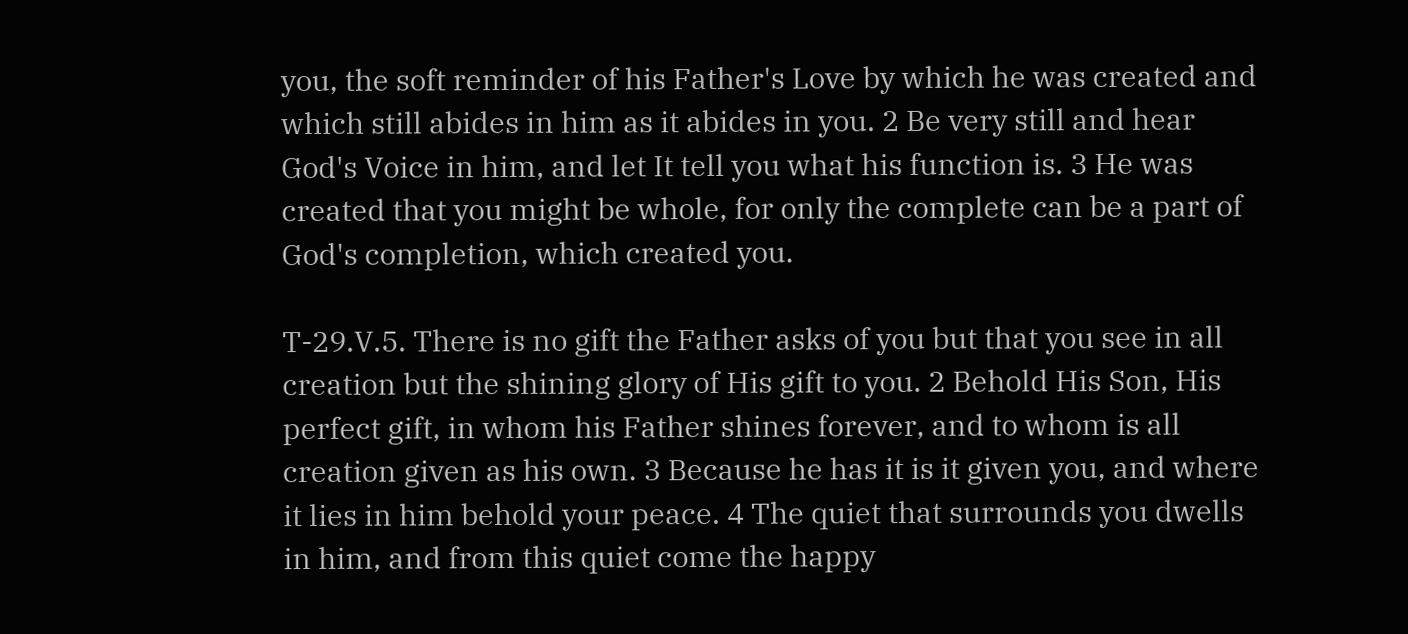you, the soft reminder of his Father's Love by which he was created and which still abides in him as it abides in you. 2 Be very still and hear God's Voice in him, and let It tell you what his function is. 3 He was created that you might be whole, for only the complete can be a part of God's completion, which created you.

T-29.V.5. There is no gift the Father asks of you but that you see in all creation but the shining glory of His gift to you. 2 Behold His Son, His perfect gift, in whom his Father shines forever, and to whom is all creation given as his own. 3 Because he has it is it given you, and where it lies in him behold your peace. 4 The quiet that surrounds you dwells in him, and from this quiet come the happy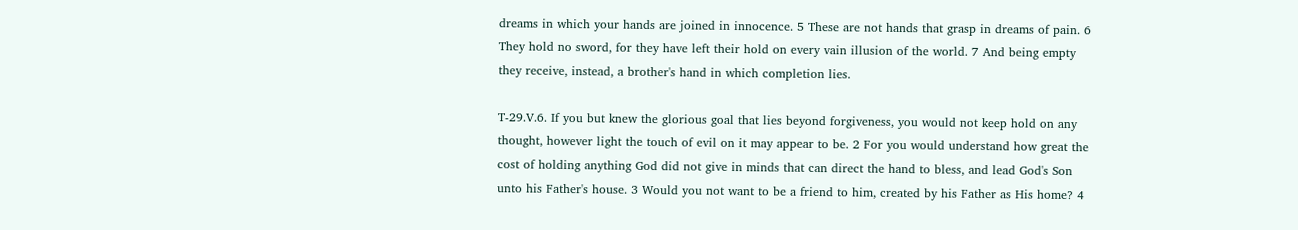dreams in which your hands are joined in innocence. 5 These are not hands that grasp in dreams of pain. 6 They hold no sword, for they have left their hold on every vain illusion of the world. 7 And being empty they receive, instead, a brother's hand in which completion lies.

T-29.V.6. If you but knew the glorious goal that lies beyond forgiveness, you would not keep hold on any thought, however light the touch of evil on it may appear to be. 2 For you would understand how great the cost of holding anything God did not give in minds that can direct the hand to bless, and lead God's Son unto his Father's house. 3 Would you not want to be a friend to him, created by his Father as His home? 4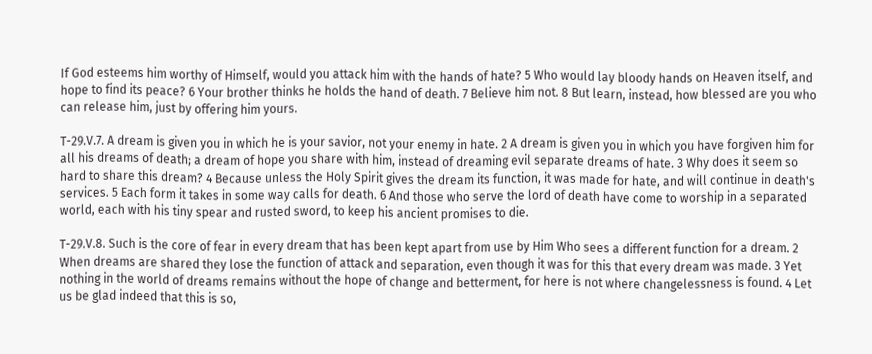If God esteems him worthy of Himself, would you attack him with the hands of hate? 5 Who would lay bloody hands on Heaven itself, and hope to find its peace? 6 Your brother thinks he holds the hand of death. 7 Believe him not. 8 But learn, instead, how blessed are you who can release him, just by offering him yours.

T-29.V.7. A dream is given you in which he is your savior, not your enemy in hate. 2 A dream is given you in which you have forgiven him for all his dreams of death; a dream of hope you share with him, instead of dreaming evil separate dreams of hate. 3 Why does it seem so hard to share this dream? 4 Because unless the Holy Spirit gives the dream its function, it was made for hate, and will continue in death's services. 5 Each form it takes in some way calls for death. 6 And those who serve the lord of death have come to worship in a separated world, each with his tiny spear and rusted sword, to keep his ancient promises to die.

T-29.V.8. Such is the core of fear in every dream that has been kept apart from use by Him Who sees a different function for a dream. 2 When dreams are shared they lose the function of attack and separation, even though it was for this that every dream was made. 3 Yet nothing in the world of dreams remains without the hope of change and betterment, for here is not where changelessness is found. 4 Let us be glad indeed that this is so,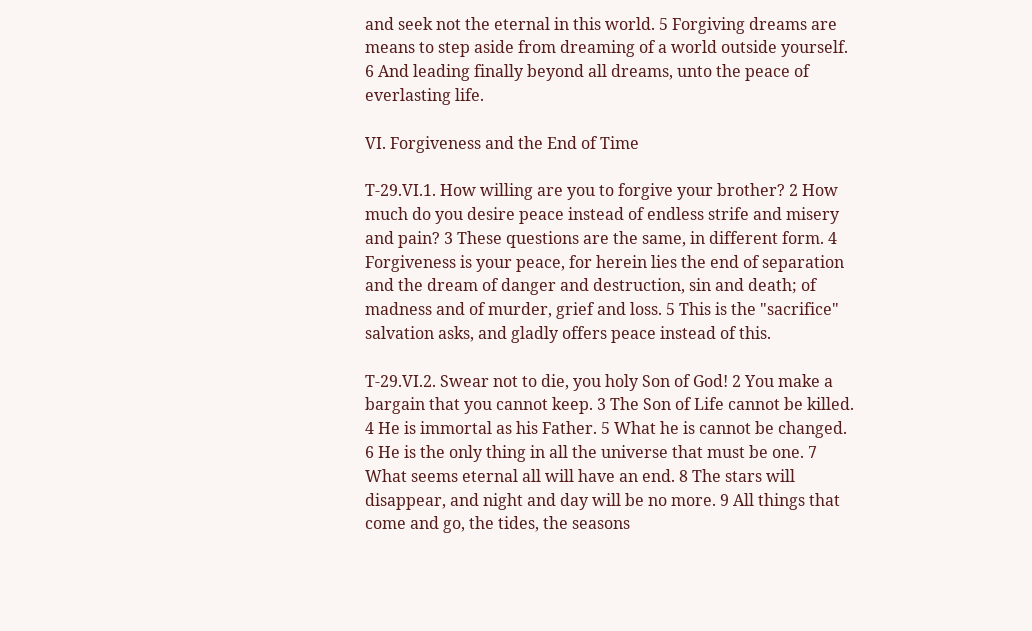and seek not the eternal in this world. 5 Forgiving dreams are means to step aside from dreaming of a world outside yourself. 6 And leading finally beyond all dreams, unto the peace of everlasting life.

VI. Forgiveness and the End of Time

T-29.VI.1. How willing are you to forgive your brother? 2 How much do you desire peace instead of endless strife and misery and pain? 3 These questions are the same, in different form. 4 Forgiveness is your peace, for herein lies the end of separation and the dream of danger and destruction, sin and death; of madness and of murder, grief and loss. 5 This is the "sacrifice" salvation asks, and gladly offers peace instead of this.

T-29.VI.2. Swear not to die, you holy Son of God! 2 You make a bargain that you cannot keep. 3 The Son of Life cannot be killed. 4 He is immortal as his Father. 5 What he is cannot be changed. 6 He is the only thing in all the universe that must be one. 7 What seems eternal all will have an end. 8 The stars will disappear, and night and day will be no more. 9 All things that come and go, the tides, the seasons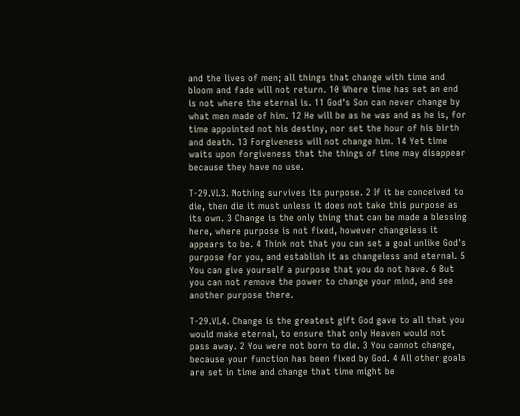and the lives of men; all things that change with time and bloom and fade will not return. 10 Where time has set an end is not where the eternal is. 11 God's Son can never change by what men made of him. 12 He will be as he was and as he is, for time appointed not his destiny, nor set the hour of his birth and death. 13 Forgiveness will not change him. 14 Yet time waits upon forgiveness that the things of time may disappear because they have no use.

T-29.VI.3. Nothing survives its purpose. 2 If it be conceived to die, then die it must unless it does not take this purpose as its own. 3 Change is the only thing that can be made a blessing here, where purpose is not fixed, however changeless it appears to be. 4 Think not that you can set a goal unlike God's purpose for you, and establish it as changeless and eternal. 5 You can give yourself a purpose that you do not have. 6 But you can not remove the power to change your mind, and see another purpose there.

T-29.VI.4. Change is the greatest gift God gave to all that you would make eternal, to ensure that only Heaven would not pass away. 2 You were not born to die. 3 You cannot change, because your function has been fixed by God. 4 All other goals are set in time and change that time might be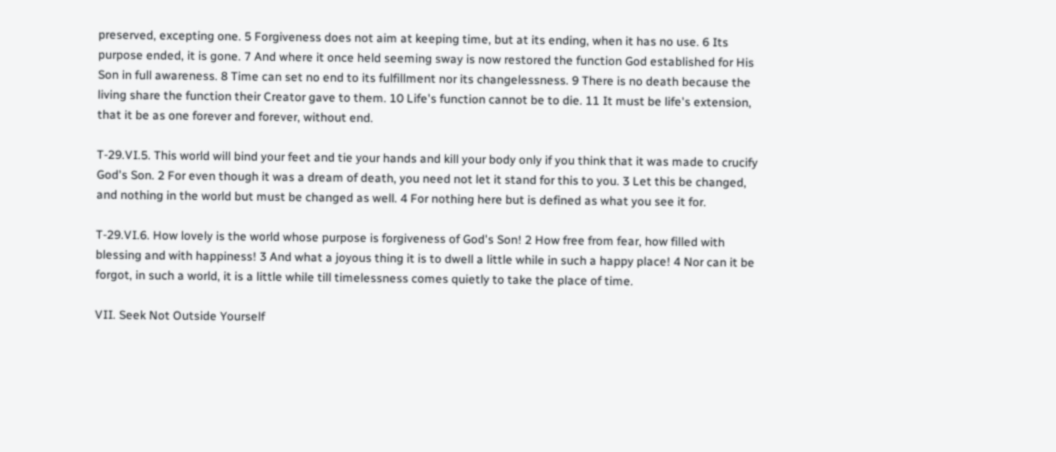preserved, excepting one. 5 Forgiveness does not aim at keeping time, but at its ending, when it has no use. 6 Its purpose ended, it is gone. 7 And where it once held seeming sway is now restored the function God established for His Son in full awareness. 8 Time can set no end to its fulfillment nor its changelessness. 9 There is no death because the living share the function their Creator gave to them. 10 Life's function cannot be to die. 11 It must be life's extension, that it be as one forever and forever, without end.

T-29.VI.5. This world will bind your feet and tie your hands and kill your body only if you think that it was made to crucify God's Son. 2 For even though it was a dream of death, you need not let it stand for this to you. 3 Let this be changed, and nothing in the world but must be changed as well. 4 For nothing here but is defined as what you see it for.

T-29.VI.6. How lovely is the world whose purpose is forgiveness of God's Son! 2 How free from fear, how filled with blessing and with happiness! 3 And what a joyous thing it is to dwell a little while in such a happy place! 4 Nor can it be forgot, in such a world, it is a little while till timelessness comes quietly to take the place of time.

VII. Seek Not Outside Yourself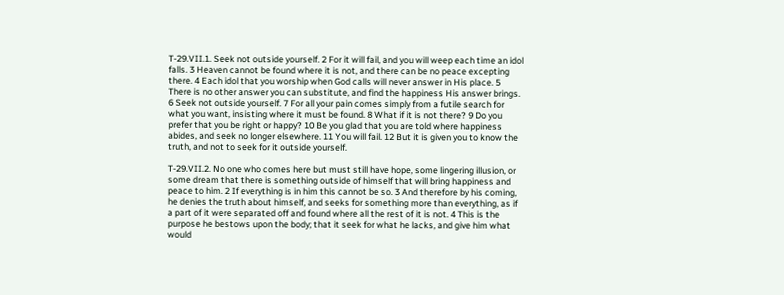T-29.VII.1. Seek not outside yourself. 2 For it will fail, and you will weep each time an idol falls. 3 Heaven cannot be found where it is not, and there can be no peace excepting there. 4 Each idol that you worship when God calls will never answer in His place. 5 There is no other answer you can substitute, and find the happiness His answer brings. 6 Seek not outside yourself. 7 For all your pain comes simply from a futile search for what you want, insisting where it must be found. 8 What if it is not there? 9 Do you prefer that you be right or happy? 10 Be you glad that you are told where happiness abides, and seek no longer elsewhere. 11 You will fail. 12 But it is given you to know the truth, and not to seek for it outside yourself.

T-29.VII.2. No one who comes here but must still have hope, some lingering illusion, or some dream that there is something outside of himself that will bring happiness and peace to him. 2 If everything is in him this cannot be so. 3 And therefore by his coming, he denies the truth about himself, and seeks for something more than everything, as if a part of it were separated off and found where all the rest of it is not. 4 This is the purpose he bestows upon the body; that it seek for what he lacks, and give him what would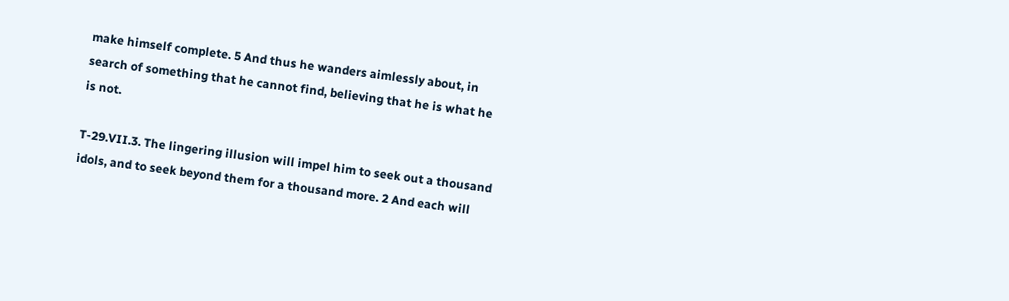make himself complete. 5 And thus he wanders aimlessly about, in search of something that he cannot find, believing that he is what he is not.

T-29.VII.3. The lingering illusion will impel him to seek out a thousand idols, and to seek beyond them for a thousand more. 2 And each will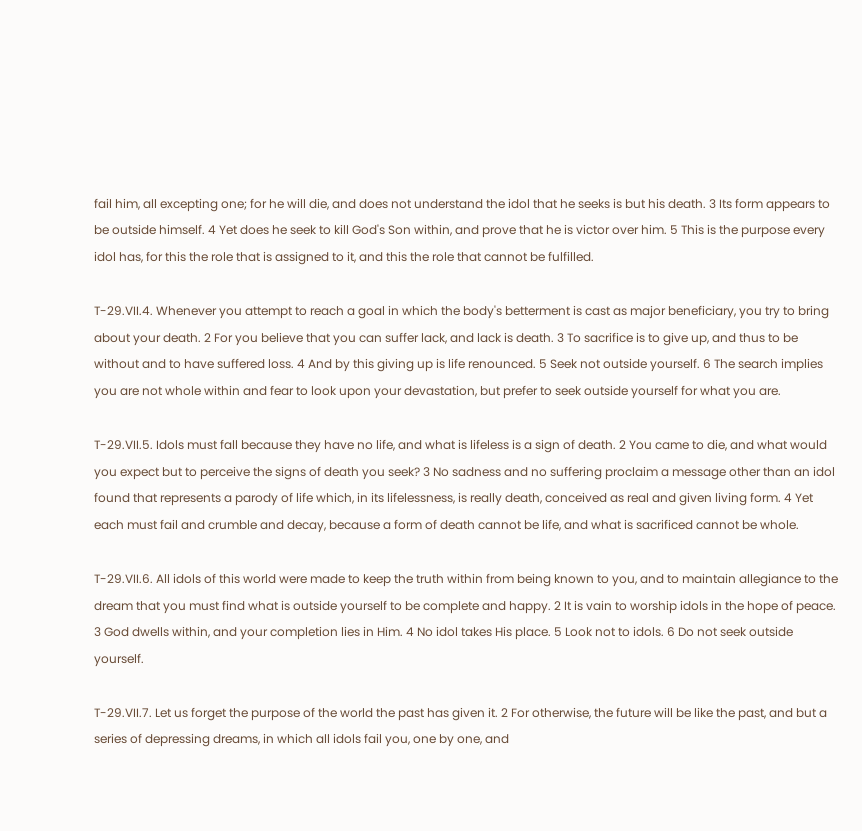fail him, all excepting one; for he will die, and does not understand the idol that he seeks is but his death. 3 Its form appears to be outside himself. 4 Yet does he seek to kill God's Son within, and prove that he is victor over him. 5 This is the purpose every idol has, for this the role that is assigned to it, and this the role that cannot be fulfilled.

T-29.VII.4. Whenever you attempt to reach a goal in which the body's betterment is cast as major beneficiary, you try to bring about your death. 2 For you believe that you can suffer lack, and lack is death. 3 To sacrifice is to give up, and thus to be without and to have suffered loss. 4 And by this giving up is life renounced. 5 Seek not outside yourself. 6 The search implies you are not whole within and fear to look upon your devastation, but prefer to seek outside yourself for what you are.

T-29.VII.5. Idols must fall because they have no life, and what is lifeless is a sign of death. 2 You came to die, and what would you expect but to perceive the signs of death you seek? 3 No sadness and no suffering proclaim a message other than an idol found that represents a parody of life which, in its lifelessness, is really death, conceived as real and given living form. 4 Yet each must fail and crumble and decay, because a form of death cannot be life, and what is sacrificed cannot be whole.

T-29.VII.6. All idols of this world were made to keep the truth within from being known to you, and to maintain allegiance to the dream that you must find what is outside yourself to be complete and happy. 2 It is vain to worship idols in the hope of peace. 3 God dwells within, and your completion lies in Him. 4 No idol takes His place. 5 Look not to idols. 6 Do not seek outside yourself.

T-29.VII.7. Let us forget the purpose of the world the past has given it. 2 For otherwise, the future will be like the past, and but a series of depressing dreams, in which all idols fail you, one by one, and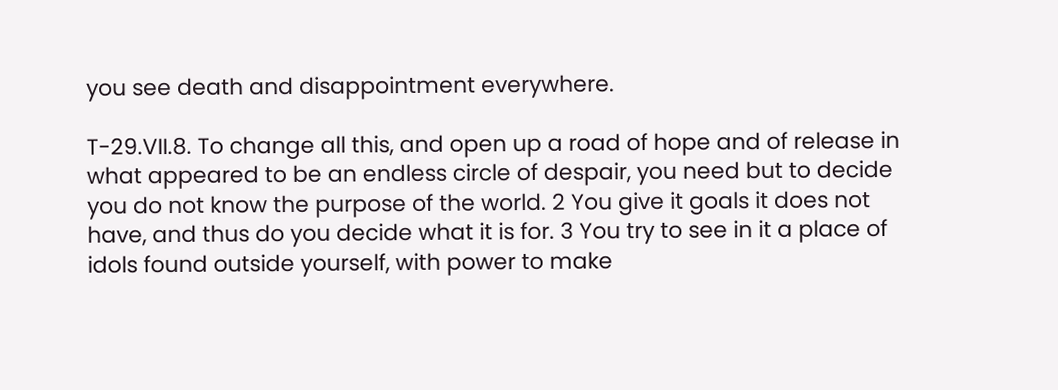you see death and disappointment everywhere.

T-29.VII.8. To change all this, and open up a road of hope and of release in what appeared to be an endless circle of despair, you need but to decide you do not know the purpose of the world. 2 You give it goals it does not have, and thus do you decide what it is for. 3 You try to see in it a place of idols found outside yourself, with power to make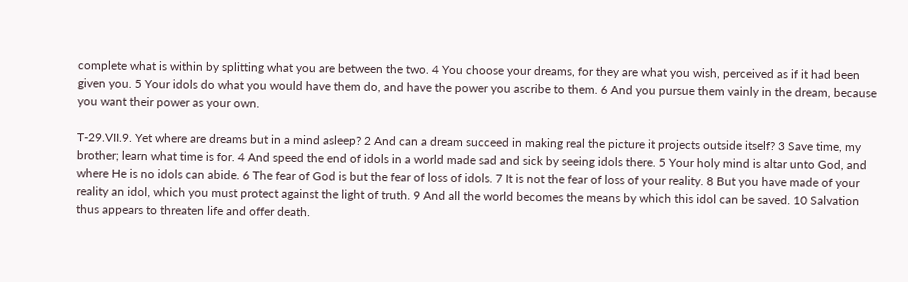complete what is within by splitting what you are between the two. 4 You choose your dreams, for they are what you wish, perceived as if it had been given you. 5 Your idols do what you would have them do, and have the power you ascribe to them. 6 And you pursue them vainly in the dream, because you want their power as your own.

T-29.VII.9. Yet where are dreams but in a mind asleep? 2 And can a dream succeed in making real the picture it projects outside itself? 3 Save time, my brother; learn what time is for. 4 And speed the end of idols in a world made sad and sick by seeing idols there. 5 Your holy mind is altar unto God, and where He is no idols can abide. 6 The fear of God is but the fear of loss of idols. 7 It is not the fear of loss of your reality. 8 But you have made of your reality an idol, which you must protect against the light of truth. 9 And all the world becomes the means by which this idol can be saved. 10 Salvation thus appears to threaten life and offer death.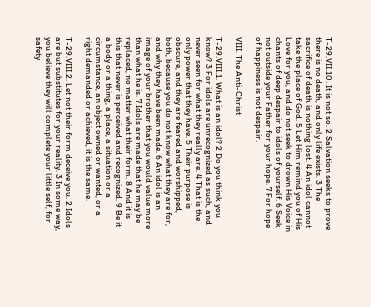T-29.VII.10. It is not so. 2 Salvation seeks to prove there is no death, and only life exists. 3 The sacrifice of death is nothing lost. 4 An idol cannot take the place of God. 5 Let Him remind you of His Love for you, and do not seek to drown His Voice in chants of deep despair to idols of yourself. 6 Seek not outside your Father for your hope. 7 For hope of happiness is not despair.

VIII. The Anti-Christ

T-29.VIII.1. What is an idol? 2 Do you think you know? 3 For idols are unrecognized as such, and never seen for what they really are. 4 That is the only power that they have. 5 Their purpose is obscure, and they are feared and worshipped, both, because you do not know what they are for, and why they have been made. 6 An idol is an image of your brother that you would value more than what he is. 7 Idols are made that he may be replaced, no matter what their form. 8 And it is this that never is perceived and recognized. 9 Be it a body or a thing, a place, a situation or a circumstance, an object owned or wanted, or a right demanded or achieved, it is the same.

T-29.VIII.2. Let not their form deceive you. 2 Idols are but substitutes for your reality. 3 In some way, you believe they will complete your little self, for safety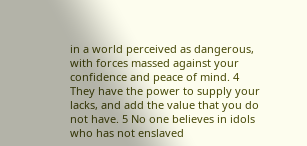in a world perceived as dangerous, with forces massed against your confidence and peace of mind. 4 They have the power to supply your lacks, and add the value that you do not have. 5 No one believes in idols who has not enslaved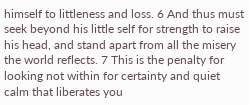himself to littleness and loss. 6 And thus must seek beyond his little self for strength to raise his head, and stand apart from all the misery the world reflects. 7 This is the penalty for looking not within for certainty and quiet calm that liberates you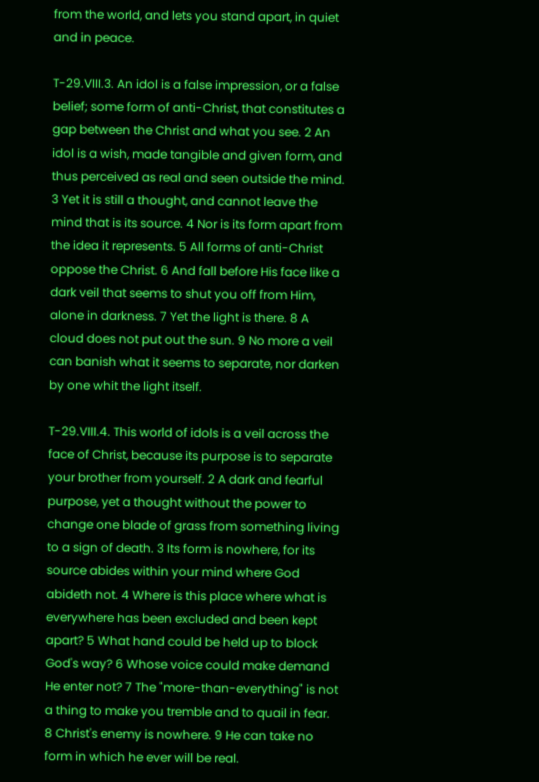from the world, and lets you stand apart, in quiet and in peace.

T-29.VIII.3. An idol is a false impression, or a false belief; some form of anti-Christ, that constitutes a gap between the Christ and what you see. 2 An idol is a wish, made tangible and given form, and thus perceived as real and seen outside the mind. 3 Yet it is still a thought, and cannot leave the mind that is its source. 4 Nor is its form apart from the idea it represents. 5 All forms of anti-Christ oppose the Christ. 6 And fall before His face like a dark veil that seems to shut you off from Him, alone in darkness. 7 Yet the light is there. 8 A cloud does not put out the sun. 9 No more a veil can banish what it seems to separate, nor darken by one whit the light itself.

T-29.VIII.4. This world of idols is a veil across the face of Christ, because its purpose is to separate your brother from yourself. 2 A dark and fearful purpose, yet a thought without the power to change one blade of grass from something living to a sign of death. 3 Its form is nowhere, for its source abides within your mind where God abideth not. 4 Where is this place where what is everywhere has been excluded and been kept apart? 5 What hand could be held up to block God's way? 6 Whose voice could make demand He enter not? 7 The "more-than-everything" is not a thing to make you tremble and to quail in fear. 8 Christ's enemy is nowhere. 9 He can take no form in which he ever will be real.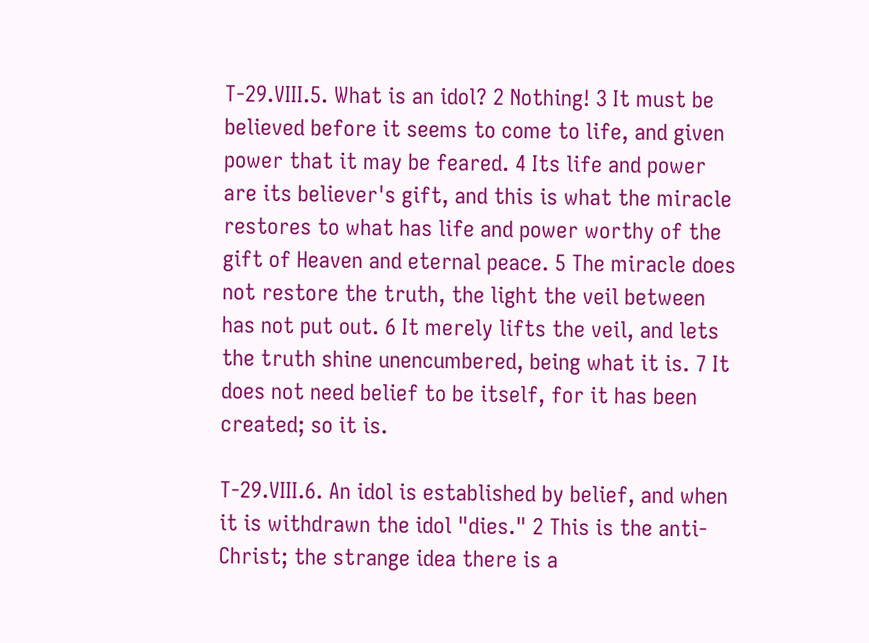T-29.VIII.5. What is an idol? 2 Nothing! 3 It must be believed before it seems to come to life, and given power that it may be feared. 4 Its life and power are its believer's gift, and this is what the miracle restores to what has life and power worthy of the gift of Heaven and eternal peace. 5 The miracle does not restore the truth, the light the veil between has not put out. 6 It merely lifts the veil, and lets the truth shine unencumbered, being what it is. 7 It does not need belief to be itself, for it has been created; so it is.

T-29.VIII.6. An idol is established by belief, and when it is withdrawn the idol "dies." 2 This is the anti-Christ; the strange idea there is a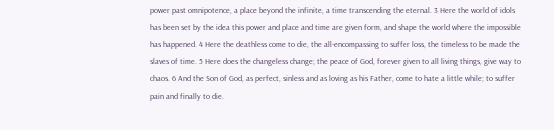power past omnipotence, a place beyond the infinite, a time transcending the eternal. 3 Here the world of idols has been set by the idea this power and place and time are given form, and shape the world where the impossible has happened. 4 Here the deathless come to die, the all-encompassing to suffer loss, the timeless to be made the slaves of time. 5 Here does the changeless change; the peace of God, forever given to all living things, give way to chaos. 6 And the Son of God, as perfect, sinless and as loving as his Father, come to hate a little while; to suffer pain and finally to die.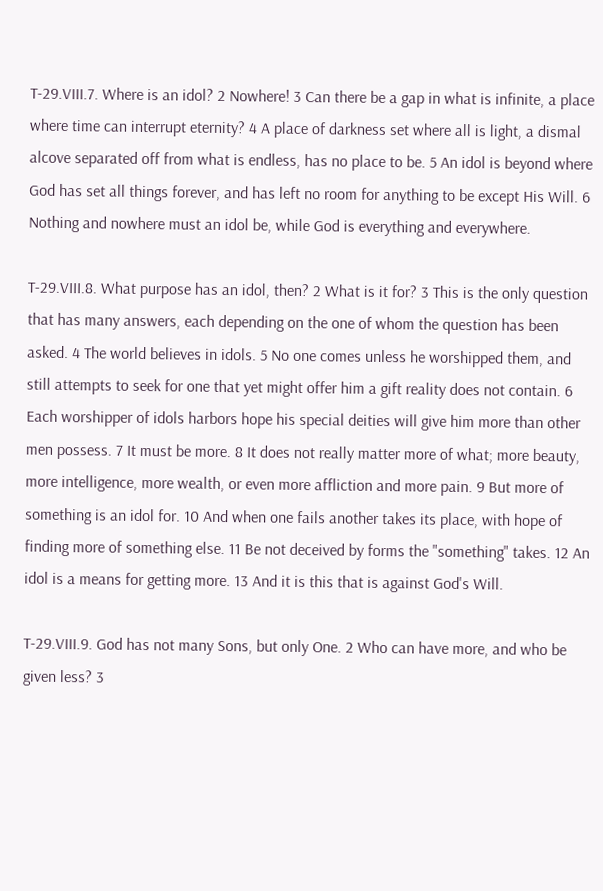T-29.VIII.7. Where is an idol? 2 Nowhere! 3 Can there be a gap in what is infinite, a place where time can interrupt eternity? 4 A place of darkness set where all is light, a dismal alcove separated off from what is endless, has no place to be. 5 An idol is beyond where God has set all things forever, and has left no room for anything to be except His Will. 6 Nothing and nowhere must an idol be, while God is everything and everywhere.

T-29.VIII.8. What purpose has an idol, then? 2 What is it for? 3 This is the only question that has many answers, each depending on the one of whom the question has been asked. 4 The world believes in idols. 5 No one comes unless he worshipped them, and still attempts to seek for one that yet might offer him a gift reality does not contain. 6 Each worshipper of idols harbors hope his special deities will give him more than other men possess. 7 It must be more. 8 It does not really matter more of what; more beauty, more intelligence, more wealth, or even more affliction and more pain. 9 But more of something is an idol for. 10 And when one fails another takes its place, with hope of finding more of something else. 11 Be not deceived by forms the "something" takes. 12 An idol is a means for getting more. 13 And it is this that is against God's Will.

T-29.VIII.9. God has not many Sons, but only One. 2 Who can have more, and who be given less? 3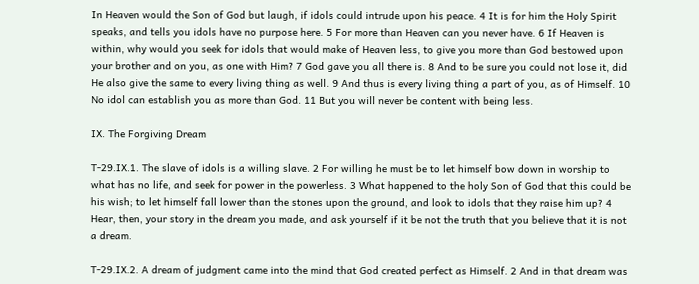In Heaven would the Son of God but laugh, if idols could intrude upon his peace. 4 It is for him the Holy Spirit speaks, and tells you idols have no purpose here. 5 For more than Heaven can you never have. 6 If Heaven is within, why would you seek for idols that would make of Heaven less, to give you more than God bestowed upon your brother and on you, as one with Him? 7 God gave you all there is. 8 And to be sure you could not lose it, did He also give the same to every living thing as well. 9 And thus is every living thing a part of you, as of Himself. 10 No idol can establish you as more than God. 11 But you will never be content with being less.

IX. The Forgiving Dream

T-29.IX.1. The slave of idols is a willing slave. 2 For willing he must be to let himself bow down in worship to what has no life, and seek for power in the powerless. 3 What happened to the holy Son of God that this could be his wish; to let himself fall lower than the stones upon the ground, and look to idols that they raise him up? 4 Hear, then, your story in the dream you made, and ask yourself if it be not the truth that you believe that it is not a dream.

T-29.IX.2. A dream of judgment came into the mind that God created perfect as Himself. 2 And in that dream was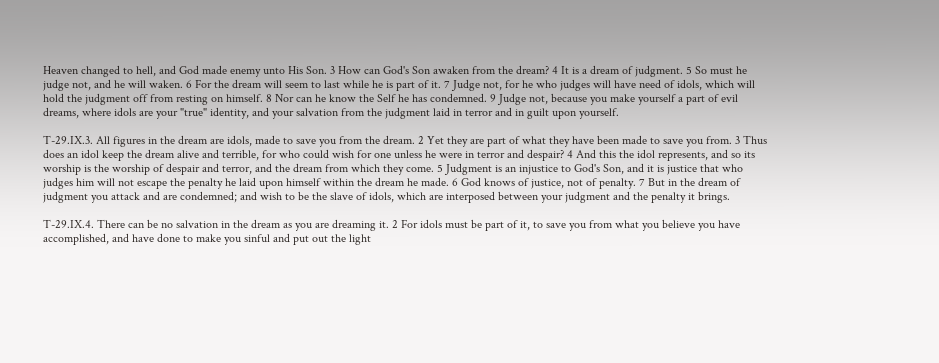Heaven changed to hell, and God made enemy unto His Son. 3 How can God's Son awaken from the dream? 4 It is a dream of judgment. 5 So must he judge not, and he will waken. 6 For the dream will seem to last while he is part of it. 7 Judge not, for he who judges will have need of idols, which will hold the judgment off from resting on himself. 8 Nor can he know the Self he has condemned. 9 Judge not, because you make yourself a part of evil dreams, where idols are your "true" identity, and your salvation from the judgment laid in terror and in guilt upon yourself.

T-29.IX.3. All figures in the dream are idols, made to save you from the dream. 2 Yet they are part of what they have been made to save you from. 3 Thus does an idol keep the dream alive and terrible, for who could wish for one unless he were in terror and despair? 4 And this the idol represents, and so its worship is the worship of despair and terror, and the dream from which they come. 5 Judgment is an injustice to God's Son, and it is justice that who judges him will not escape the penalty he laid upon himself within the dream he made. 6 God knows of justice, not of penalty. 7 But in the dream of judgment you attack and are condemned; and wish to be the slave of idols, which are interposed between your judgment and the penalty it brings.

T-29.IX.4. There can be no salvation in the dream as you are dreaming it. 2 For idols must be part of it, to save you from what you believe you have accomplished, and have done to make you sinful and put out the light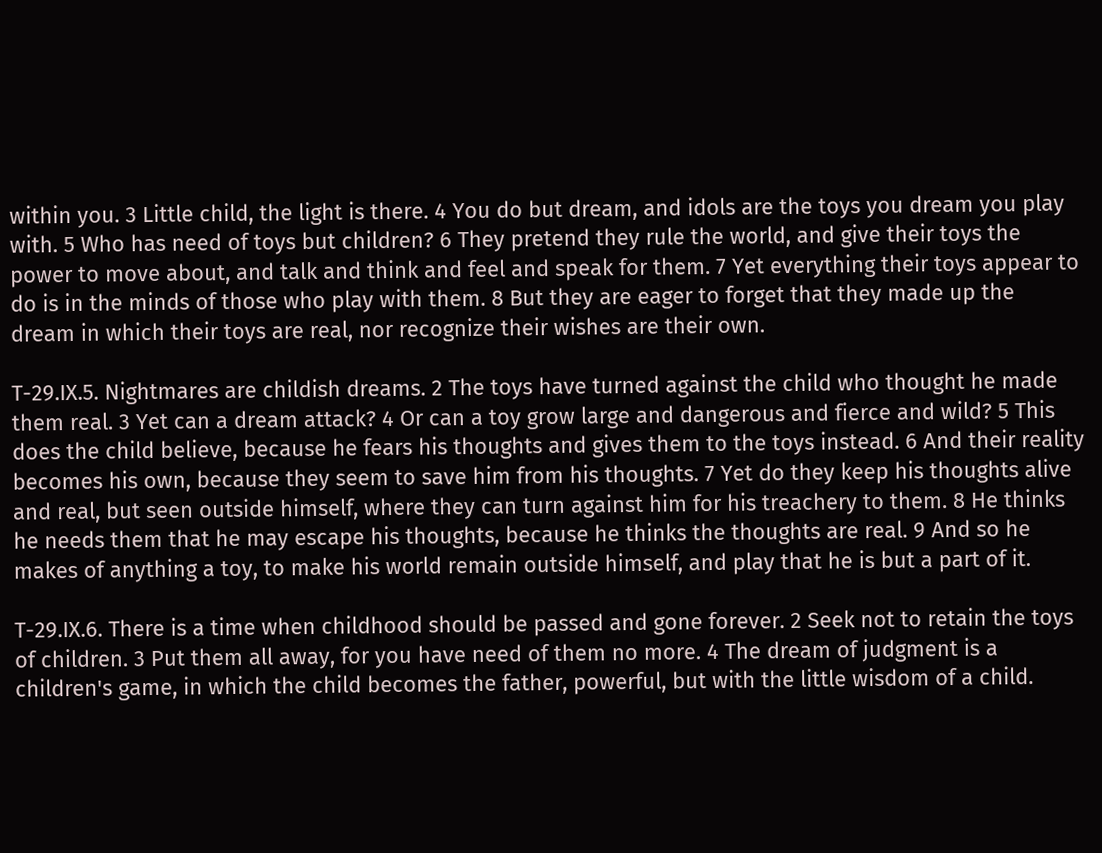within you. 3 Little child, the light is there. 4 You do but dream, and idols are the toys you dream you play with. 5 Who has need of toys but children? 6 They pretend they rule the world, and give their toys the power to move about, and talk and think and feel and speak for them. 7 Yet everything their toys appear to do is in the minds of those who play with them. 8 But they are eager to forget that they made up the dream in which their toys are real, nor recognize their wishes are their own.

T-29.IX.5. Nightmares are childish dreams. 2 The toys have turned against the child who thought he made them real. 3 Yet can a dream attack? 4 Or can a toy grow large and dangerous and fierce and wild? 5 This does the child believe, because he fears his thoughts and gives them to the toys instead. 6 And their reality becomes his own, because they seem to save him from his thoughts. 7 Yet do they keep his thoughts alive and real, but seen outside himself, where they can turn against him for his treachery to them. 8 He thinks he needs them that he may escape his thoughts, because he thinks the thoughts are real. 9 And so he makes of anything a toy, to make his world remain outside himself, and play that he is but a part of it.

T-29.IX.6. There is a time when childhood should be passed and gone forever. 2 Seek not to retain the toys of children. 3 Put them all away, for you have need of them no more. 4 The dream of judgment is a children's game, in which the child becomes the father, powerful, but with the little wisdom of a child.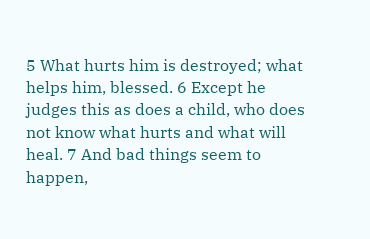5 What hurts him is destroyed; what helps him, blessed. 6 Except he judges this as does a child, who does not know what hurts and what will heal. 7 And bad things seem to happen,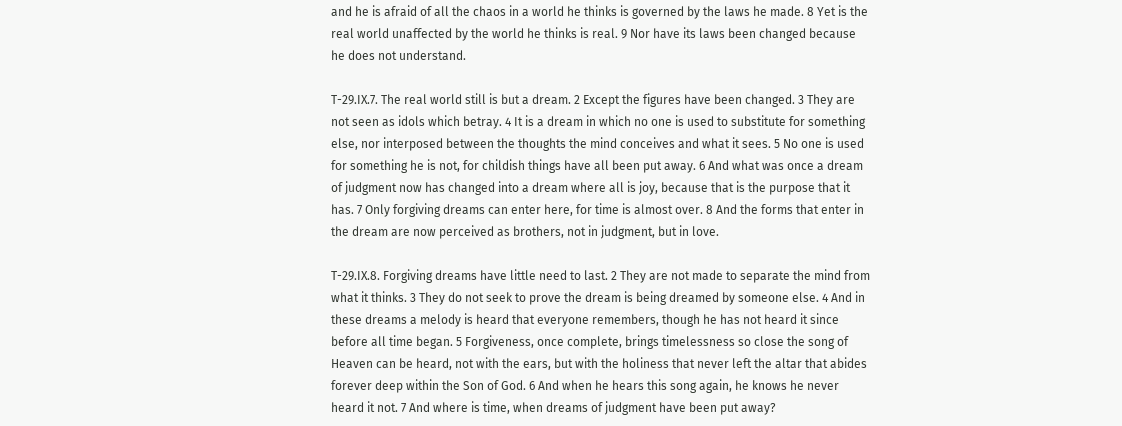and he is afraid of all the chaos in a world he thinks is governed by the laws he made. 8 Yet is the real world unaffected by the world he thinks is real. 9 Nor have its laws been changed because he does not understand.

T-29.IX.7. The real world still is but a dream. 2 Except the figures have been changed. 3 They are not seen as idols which betray. 4 It is a dream in which no one is used to substitute for something else, nor interposed between the thoughts the mind conceives and what it sees. 5 No one is used for something he is not, for childish things have all been put away. 6 And what was once a dream of judgment now has changed into a dream where all is joy, because that is the purpose that it has. 7 Only forgiving dreams can enter here, for time is almost over. 8 And the forms that enter in the dream are now perceived as brothers, not in judgment, but in love.

T-29.IX.8. Forgiving dreams have little need to last. 2 They are not made to separate the mind from what it thinks. 3 They do not seek to prove the dream is being dreamed by someone else. 4 And in these dreams a melody is heard that everyone remembers, though he has not heard it since before all time began. 5 Forgiveness, once complete, brings timelessness so close the song of Heaven can be heard, not with the ears, but with the holiness that never left the altar that abides forever deep within the Son of God. 6 And when he hears this song again, he knows he never heard it not. 7 And where is time, when dreams of judgment have been put away?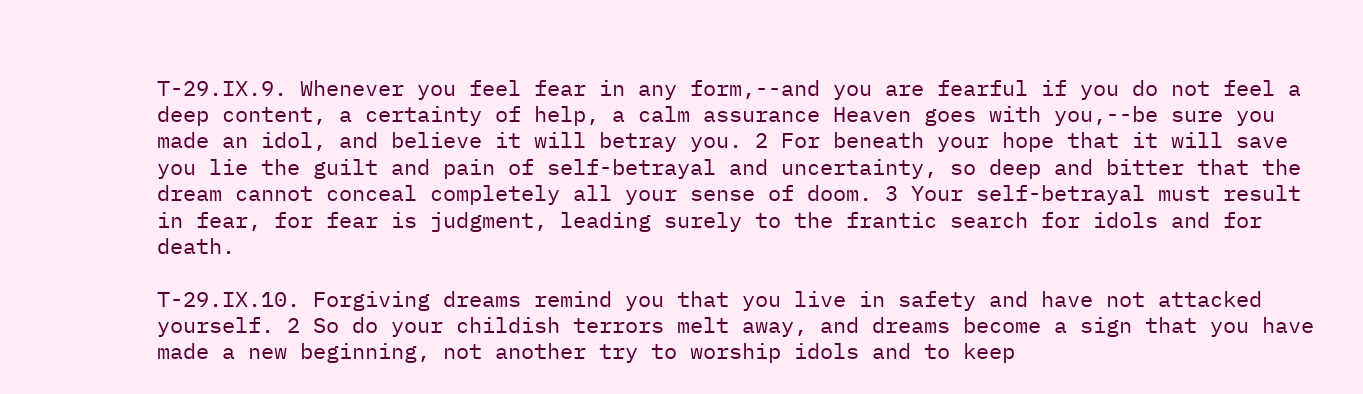T-29.IX.9. Whenever you feel fear in any form,--and you are fearful if you do not feel a deep content, a certainty of help, a calm assurance Heaven goes with you,--be sure you made an idol, and believe it will betray you. 2 For beneath your hope that it will save you lie the guilt and pain of self-betrayal and uncertainty, so deep and bitter that the dream cannot conceal completely all your sense of doom. 3 Your self-betrayal must result in fear, for fear is judgment, leading surely to the frantic search for idols and for death.

T-29.IX.10. Forgiving dreams remind you that you live in safety and have not attacked yourself. 2 So do your childish terrors melt away, and dreams become a sign that you have made a new beginning, not another try to worship idols and to keep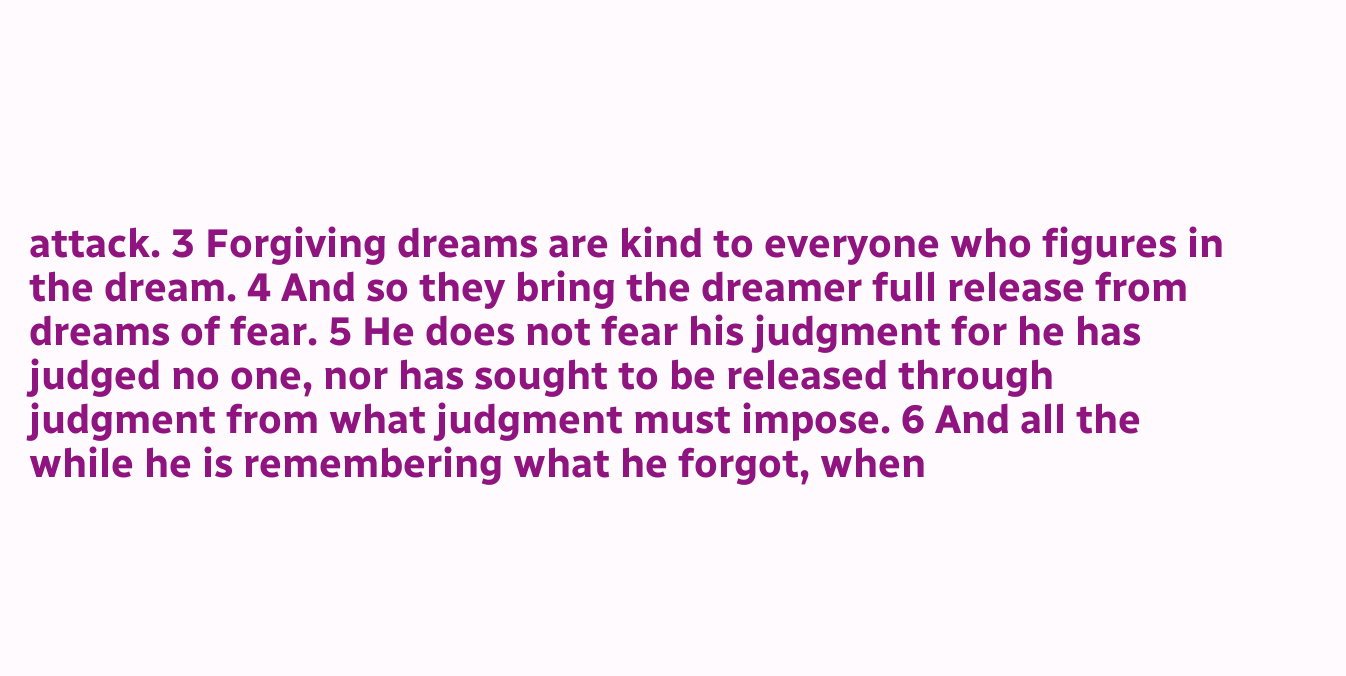attack. 3 Forgiving dreams are kind to everyone who figures in the dream. 4 And so they bring the dreamer full release from dreams of fear. 5 He does not fear his judgment for he has judged no one, nor has sought to be released through judgment from what judgment must impose. 6 And all the while he is remembering what he forgot, when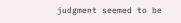judgment seemed to be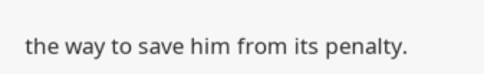the way to save him from its penalty.